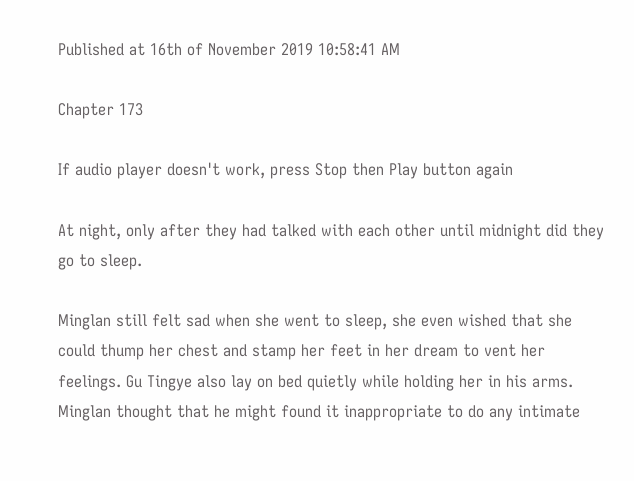Published at 16th of November 2019 10:58:41 AM

Chapter 173

If audio player doesn't work, press Stop then Play button again

At night, only after they had talked with each other until midnight did they go to sleep.

Minglan still felt sad when she went to sleep, she even wished that she could thump her chest and stamp her feet in her dream to vent her feelings. Gu Tingye also lay on bed quietly while holding her in his arms. Minglan thought that he might found it inappropriate to do any intimate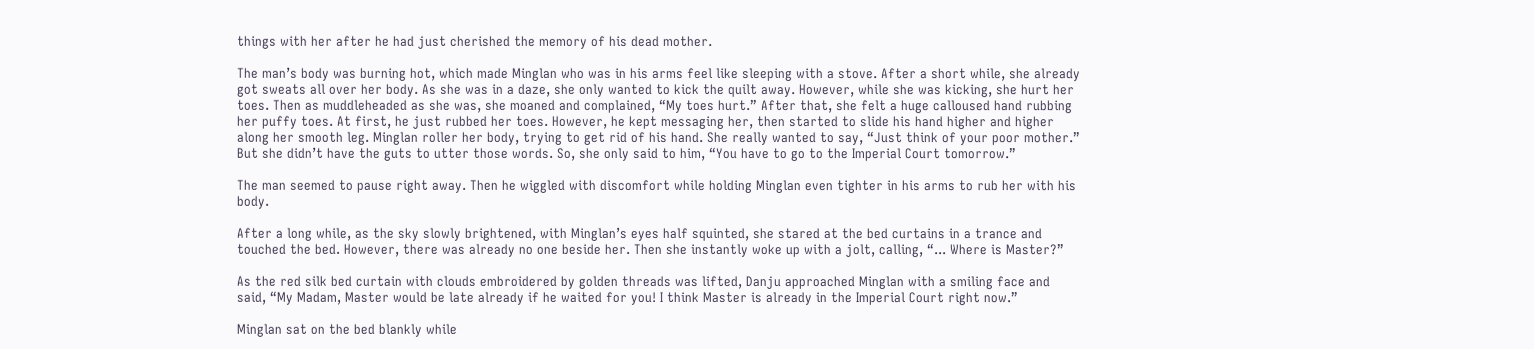things with her after he had just cherished the memory of his dead mother.

The man’s body was burning hot, which made Minglan who was in his arms feel like sleeping with a stove. After a short while, she already got sweats all over her body. As she was in a daze, she only wanted to kick the quilt away. However, while she was kicking, she hurt her toes. Then as muddleheaded as she was, she moaned and complained, “My toes hurt.” After that, she felt a huge calloused hand rubbing her puffy toes. At first, he just rubbed her toes. However, he kept messaging her, then started to slide his hand higher and higher along her smooth leg. Minglan roller her body, trying to get rid of his hand. She really wanted to say, “Just think of your poor mother.” But she didn’t have the guts to utter those words. So, she only said to him, “You have to go to the Imperial Court tomorrow.”

The man seemed to pause right away. Then he wiggled with discomfort while holding Minglan even tighter in his arms to rub her with his body.

After a long while, as the sky slowly brightened, with Minglan’s eyes half squinted, she stared at the bed curtains in a trance and touched the bed. However, there was already no one beside her. Then she instantly woke up with a jolt, calling, “... Where is Master?”

As the red silk bed curtain with clouds embroidered by golden threads was lifted, Danju approached Minglan with a smiling face and said, “My Madam, Master would be late already if he waited for you! I think Master is already in the Imperial Court right now.”

Minglan sat on the bed blankly while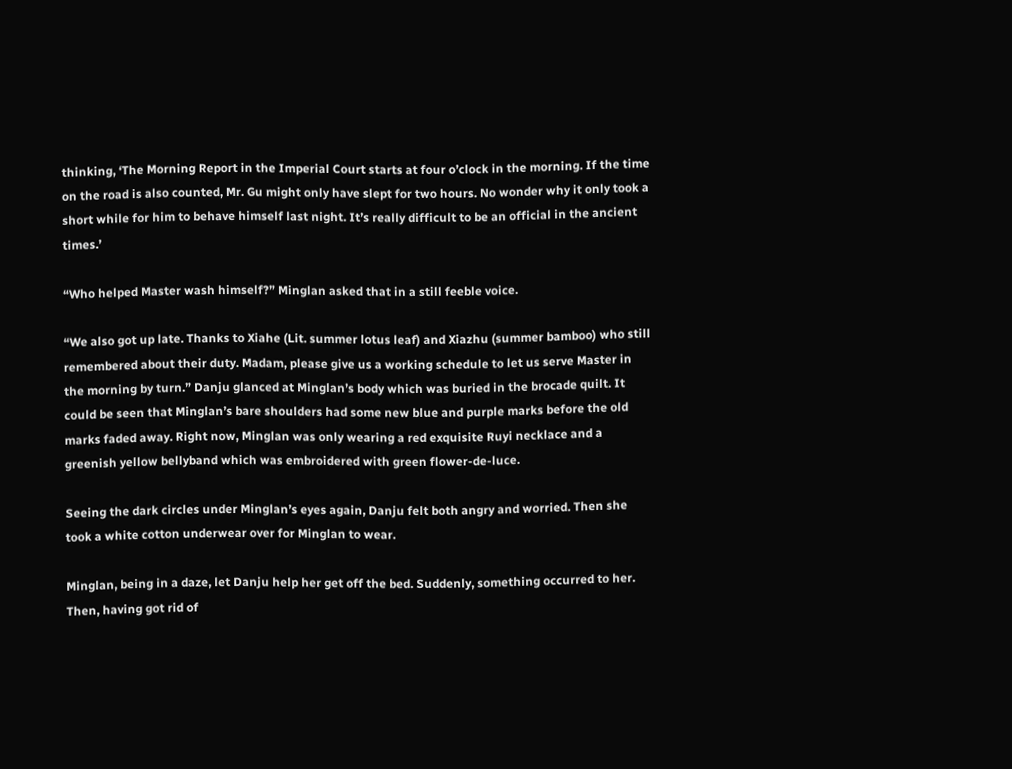thinking, ‘The Morning Report in the Imperial Court starts at four o’clock in the morning. If the time on the road is also counted, Mr. Gu might only have slept for two hours. No wonder why it only took a short while for him to behave himself last night. It’s really difficult to be an official in the ancient times.’

“Who helped Master wash himself?” Minglan asked that in a still feeble voice.

“We also got up late. Thanks to Xiahe (Lit. summer lotus leaf) and Xiazhu (summer bamboo) who still remembered about their duty. Madam, please give us a working schedule to let us serve Master in the morning by turn.” Danju glanced at Minglan’s body which was buried in the brocade quilt. It could be seen that Minglan’s bare shoulders had some new blue and purple marks before the old marks faded away. Right now, Minglan was only wearing a red exquisite Ruyi necklace and a greenish yellow bellyband which was embroidered with green flower-de-luce.

Seeing the dark circles under Minglan’s eyes again, Danju felt both angry and worried. Then she took a white cotton underwear over for Minglan to wear.

Minglan, being in a daze, let Danju help her get off the bed. Suddenly, something occurred to her. Then, having got rid of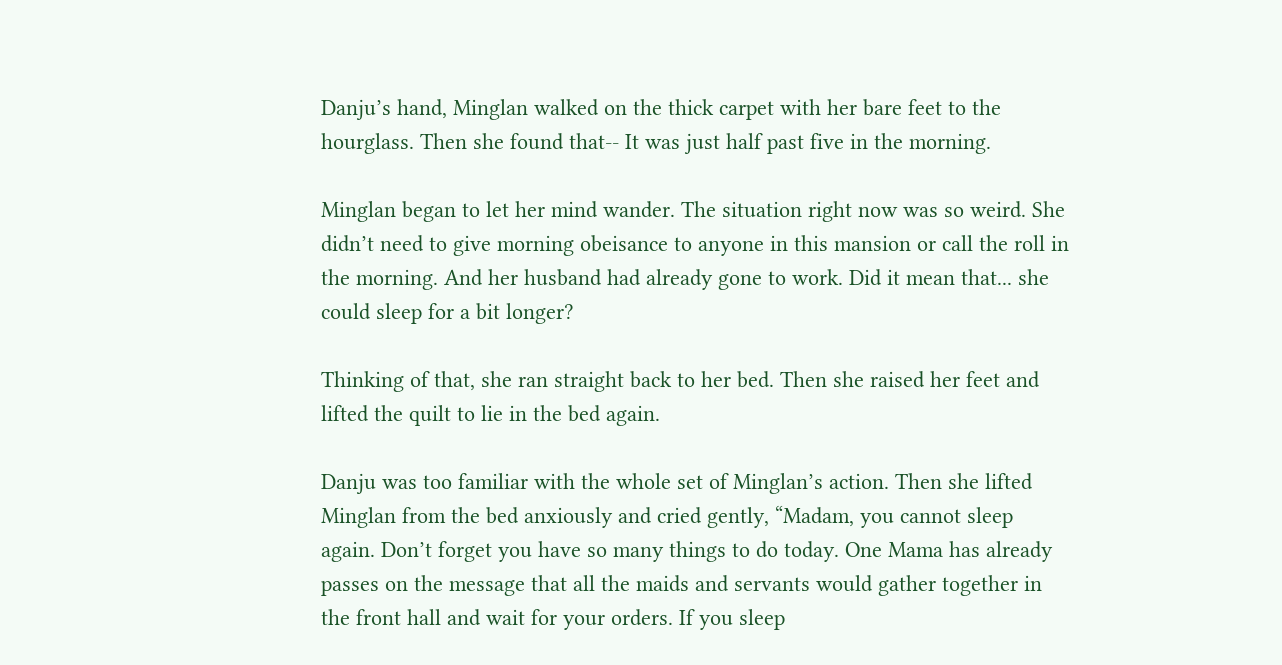Danju’s hand, Minglan walked on the thick carpet with her bare feet to the hourglass. Then she found that-- It was just half past five in the morning.

Minglan began to let her mind wander. The situation right now was so weird. She didn’t need to give morning obeisance to anyone in this mansion or call the roll in the morning. And her husband had already gone to work. Did it mean that... she could sleep for a bit longer?

Thinking of that, she ran straight back to her bed. Then she raised her feet and lifted the quilt to lie in the bed again.

Danju was too familiar with the whole set of Minglan’s action. Then she lifted Minglan from the bed anxiously and cried gently, “Madam, you cannot sleep again. Don’t forget you have so many things to do today. One Mama has already passes on the message that all the maids and servants would gather together in the front hall and wait for your orders. If you sleep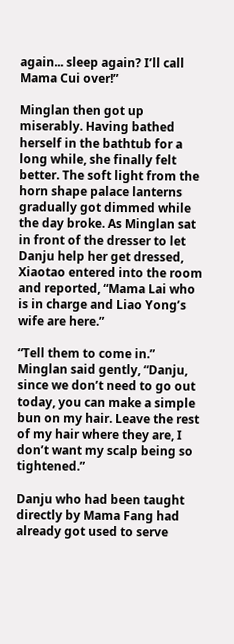again... sleep again? I’ll call Mama Cui over!”

Minglan then got up miserably. Having bathed herself in the bathtub for a long while, she finally felt better. The soft light from the horn shape palace lanterns gradually got dimmed while the day broke. As Minglan sat in front of the dresser to let Danju help her get dressed, Xiaotao entered into the room and reported, “Mama Lai who is in charge and Liao Yong’s wife are here.”

“Tell them to come in.” Minglan said gently, “Danju, since we don’t need to go out today, you can make a simple bun on my hair. Leave the rest of my hair where they are, I don’t want my scalp being so tightened.”

Danju who had been taught directly by Mama Fang had already got used to serve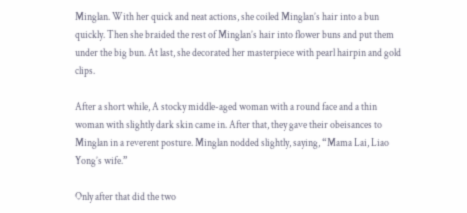Minglan. With her quick and neat actions, she coiled Minglan’s hair into a bun quickly. Then she braided the rest of Minglan’s hair into flower buns and put them under the big bun. At last, she decorated her masterpiece with pearl hairpin and gold clips.

After a short while, A stocky middle-aged woman with a round face and a thin woman with slightly dark skin came in. After that, they gave their obeisances to Minglan in a reverent posture. Minglan nodded slightly, saying, “Mama Lai, Liao Yong’s wife.”

Only after that did the two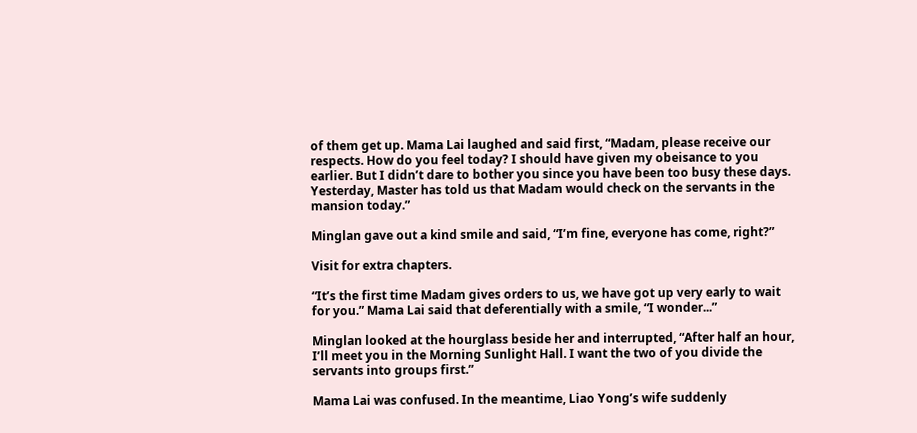of them get up. Mama Lai laughed and said first, “Madam, please receive our respects. How do you feel today? I should have given my obeisance to you earlier. But I didn’t dare to bother you since you have been too busy these days. Yesterday, Master has told us that Madam would check on the servants in the mansion today.”

Minglan gave out a kind smile and said, “I’m fine, everyone has come, right?”

Visit for extra chapters.

“It’s the first time Madam gives orders to us, we have got up very early to wait for you.” Mama Lai said that deferentially with a smile, “I wonder...”

Minglan looked at the hourglass beside her and interrupted, “After half an hour, I’ll meet you in the Morning Sunlight Hall. I want the two of you divide the servants into groups first.”

Mama Lai was confused. In the meantime, Liao Yong’s wife suddenly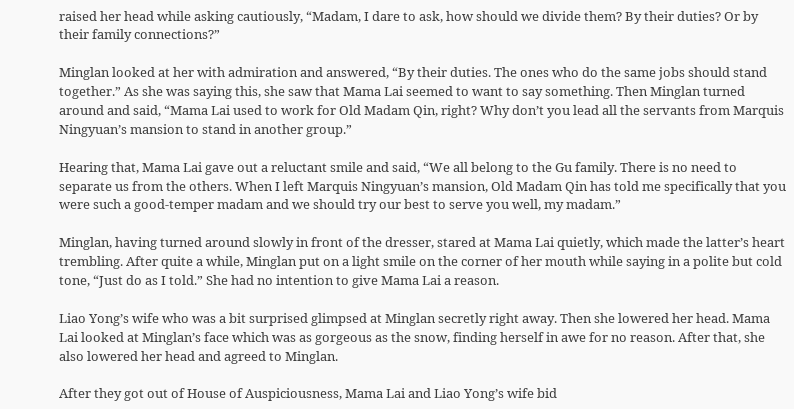raised her head while asking cautiously, “Madam, I dare to ask, how should we divide them? By their duties? Or by their family connections?”

Minglan looked at her with admiration and answered, “By their duties. The ones who do the same jobs should stand together.” As she was saying this, she saw that Mama Lai seemed to want to say something. Then Minglan turned around and said, “Mama Lai used to work for Old Madam Qin, right? Why don’t you lead all the servants from Marquis Ningyuan’s mansion to stand in another group.”

Hearing that, Mama Lai gave out a reluctant smile and said, “We all belong to the Gu family. There is no need to separate us from the others. When I left Marquis Ningyuan’s mansion, Old Madam Qin has told me specifically that you were such a good-temper madam and we should try our best to serve you well, my madam.”

Minglan, having turned around slowly in front of the dresser, stared at Mama Lai quietly, which made the latter’s heart trembling. After quite a while, Minglan put on a light smile on the corner of her mouth while saying in a polite but cold tone, “Just do as I told.” She had no intention to give Mama Lai a reason.

Liao Yong’s wife who was a bit surprised glimpsed at Minglan secretly right away. Then she lowered her head. Mama Lai looked at Minglan’s face which was as gorgeous as the snow, finding herself in awe for no reason. After that, she also lowered her head and agreed to Minglan.

After they got out of House of Auspiciousness, Mama Lai and Liao Yong’s wife bid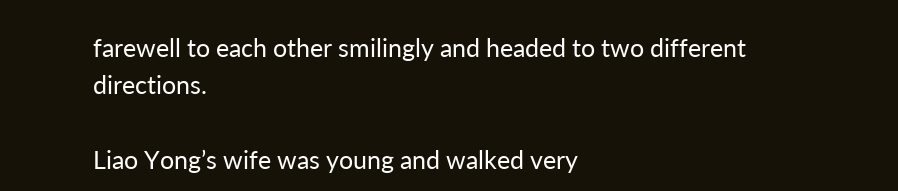farewell to each other smilingly and headed to two different directions.

Liao Yong’s wife was young and walked very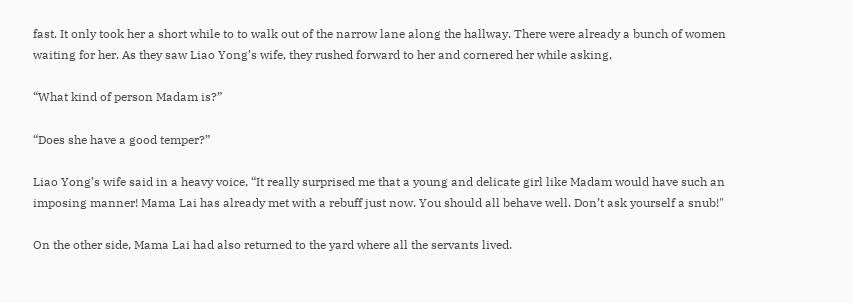fast. It only took her a short while to to walk out of the narrow lane along the hallway. There were already a bunch of women waiting for her. As they saw Liao Yong’s wife, they rushed forward to her and cornered her while asking,

“What kind of person Madam is?”

“Does she have a good temper?”

Liao Yong’s wife said in a heavy voice, “It really surprised me that a young and delicate girl like Madam would have such an imposing manner! Mama Lai has already met with a rebuff just now. You should all behave well. Don’t ask yourself a snub!"

On the other side, Mama Lai had also returned to the yard where all the servants lived.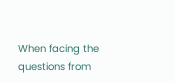When facing the questions from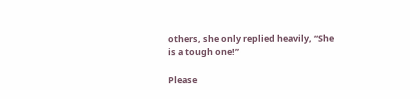others, she only replied heavily, “She is a tough one!”

Please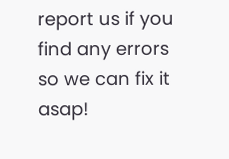report us if you find any errors so we can fix it asap!